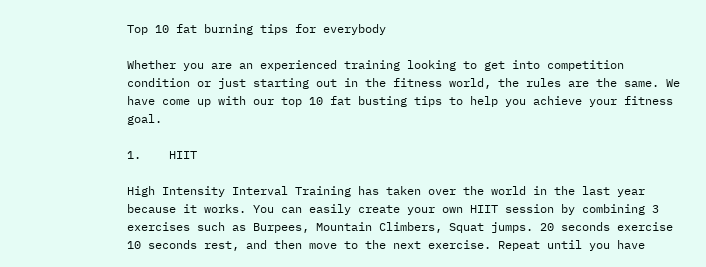Top 10 fat burning tips for everybody

Whether you are an experienced training looking to get into competition condition or just starting out in the fitness world, the rules are the same. We have come up with our top 10 fat busting tips to help you achieve your fitness goal.

1.    HIIT

High Intensity Interval Training has taken over the world in the last year because it works. You can easily create your own HIIT session by combining 3 exercises such as Burpees, Mountain Climbers, Squat jumps. 20 seconds exercise 10 seconds rest, and then move to the next exercise. Repeat until you have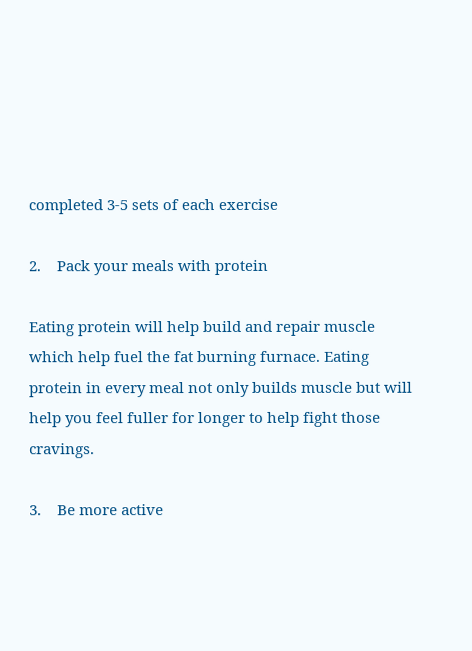completed 3-5 sets of each exercise

2.    Pack your meals with protein

Eating protein will help build and repair muscle which help fuel the fat burning furnace. Eating protein in every meal not only builds muscle but will help you feel fuller for longer to help fight those cravings.

3.    Be more active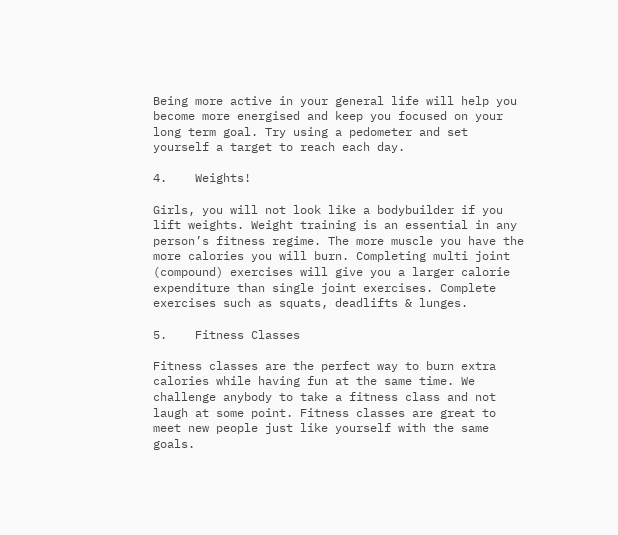Being more active in your general life will help you become more energised and keep you focused on your long term goal. Try using a pedometer and set yourself a target to reach each day.

4.    Weights!

Girls, you will not look like a bodybuilder if you lift weights. Weight training is an essential in any person’s fitness regime. The more muscle you have the more calories you will burn. Completing multi joint (compound) exercises will give you a larger calorie expenditure than single joint exercises. Complete exercises such as squats, deadlifts & lunges.

5.    Fitness Classes

Fitness classes are the perfect way to burn extra calories while having fun at the same time. We challenge anybody to take a fitness class and not laugh at some point. Fitness classes are great to meet new people just like yourself with the same goals.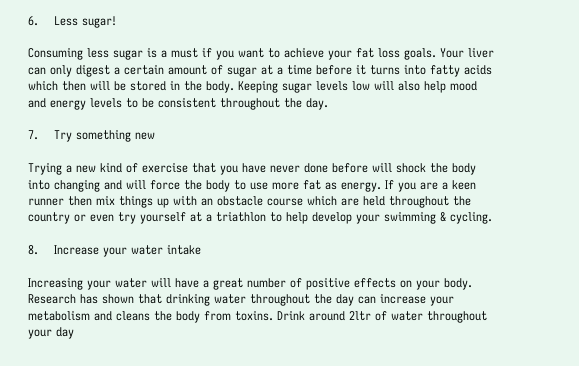6.    Less sugar!

Consuming less sugar is a must if you want to achieve your fat loss goals. Your liver can only digest a certain amount of sugar at a time before it turns into fatty acids which then will be stored in the body. Keeping sugar levels low will also help mood and energy levels to be consistent throughout the day.

7.    Try something new

Trying a new kind of exercise that you have never done before will shock the body into changing and will force the body to use more fat as energy. If you are a keen runner then mix things up with an obstacle course which are held throughout the country or even try yourself at a triathlon to help develop your swimming & cycling.

8.    Increase your water intake

Increasing your water will have a great number of positive effects on your body. Research has shown that drinking water throughout the day can increase your metabolism and cleans the body from toxins. Drink around 2ltr of water throughout your day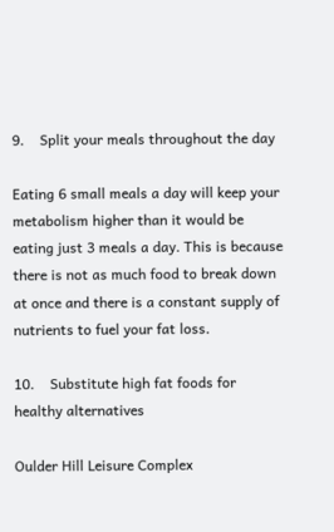9.    Split your meals throughout the day

Eating 6 small meals a day will keep your metabolism higher than it would be eating just 3 meals a day. This is because there is not as much food to break down at once and there is a constant supply of nutrients to fuel your fat loss.

10.    Substitute high fat foods for healthy alternatives

Oulder Hill Leisure Complex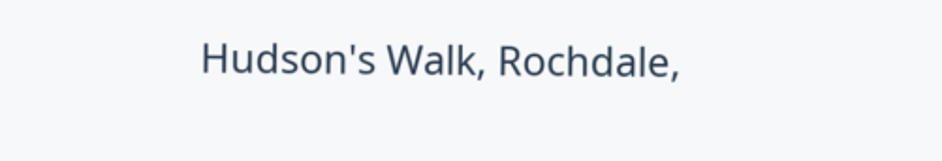Hudson's Walk, Rochdale,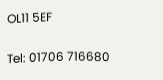OL11 5EF

Tel: 01706 716680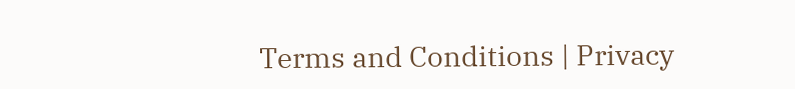Terms and Conditions | Privacy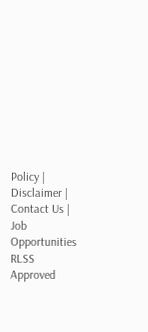Policy | Disclaimer | Contact Us | Job Opportunities
RLSS Approved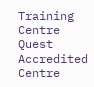Training Centre  Quest Accredited Centre